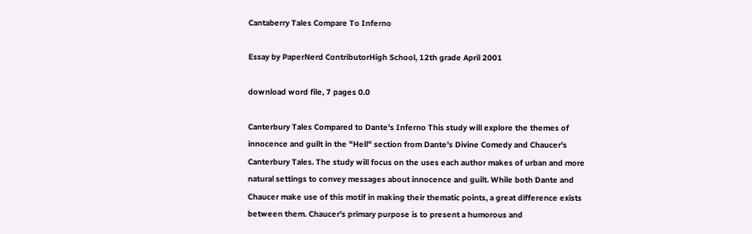Cantaberry Tales Compare To Inferno

Essay by PaperNerd ContributorHigh School, 12th grade April 2001

download word file, 7 pages 0.0

Canterbury Tales Compared to Dante's Inferno This study will explore the themes of innocence and guilt in the "Hell" section from Dante's Divine Comedy and Chaucer's Canterbury Tales. The study will focus on the uses each author makes of urban and more natural settings to convey messages about innocence and guilt. While both Dante and Chaucer make use of this motif in making their thematic points, a great difference exists between them. Chaucer's primary purpose is to present a humorous and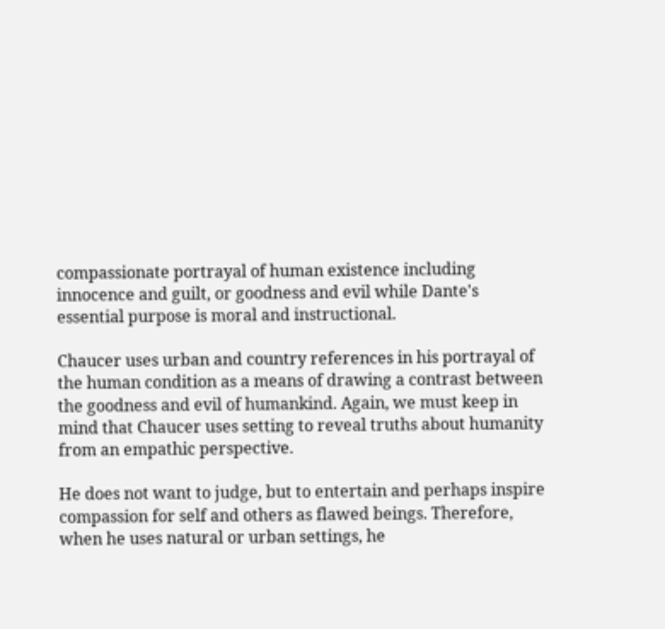compassionate portrayal of human existence including innocence and guilt, or goodness and evil while Dante's essential purpose is moral and instructional.

Chaucer uses urban and country references in his portrayal of the human condition as a means of drawing a contrast between the goodness and evil of humankind. Again, we must keep in mind that Chaucer uses setting to reveal truths about humanity from an empathic perspective.

He does not want to judge, but to entertain and perhaps inspire compassion for self and others as flawed beings. Therefore, when he uses natural or urban settings, he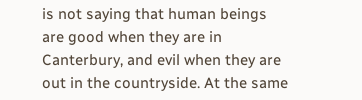is not saying that human beings are good when they are in Canterbury, and evil when they are out in the countryside. At the same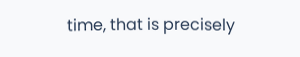time, that is precisely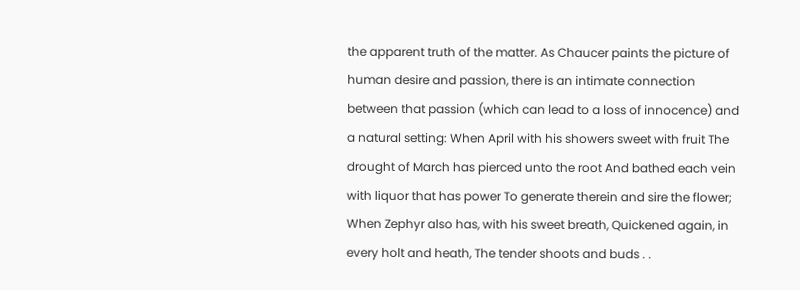the apparent truth of the matter. As Chaucer paints the picture of human desire and passion, there is an intimate connection between that passion (which can lead to a loss of innocence) and a natural setting: When April with his showers sweet with fruit The drought of March has pierced unto the root And bathed each vein with liquor that has power To generate therein and sire the flower; When Zephyr also has, with his sweet breath, Quickened again, in every holt and heath, The tender shoots and buds . .